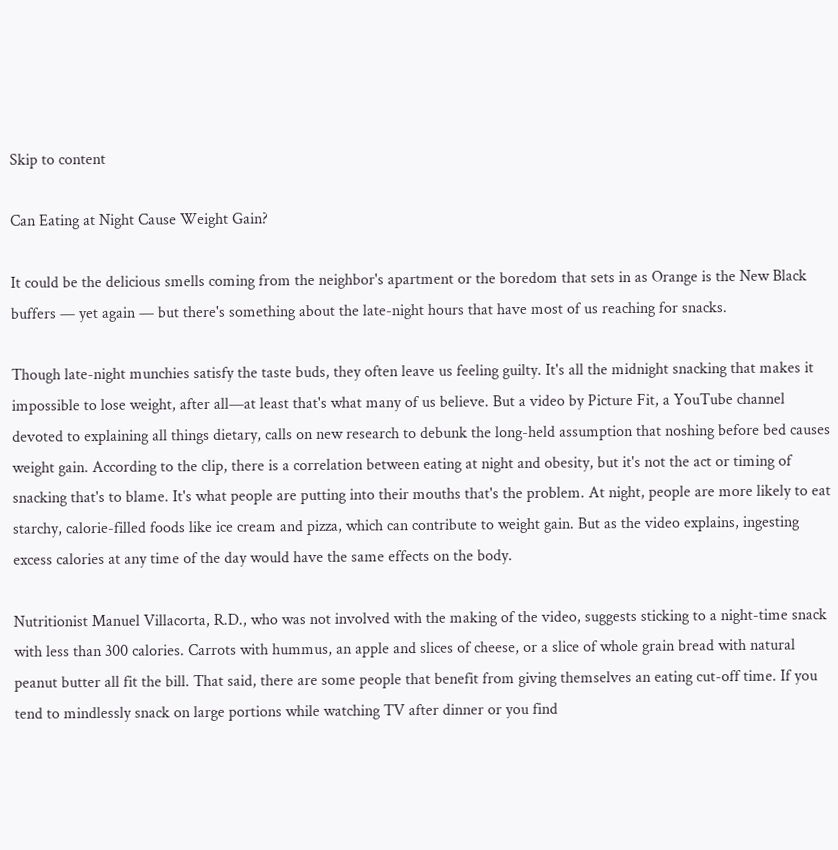Skip to content

Can Eating at Night Cause Weight Gain?

It could be the delicious smells coming from the neighbor's apartment or the boredom that sets in as Orange is the New Black buffers — yet again — but there's something about the late-night hours that have most of us reaching for snacks.

Though late-night munchies satisfy the taste buds, they often leave us feeling guilty. It's all the midnight snacking that makes it impossible to lose weight, after all—at least that's what many of us believe. But a video by Picture Fit, a YouTube channel devoted to explaining all things dietary, calls on new research to debunk the long-held assumption that noshing before bed causes weight gain. According to the clip, there is a correlation between eating at night and obesity, but it's not the act or timing of snacking that's to blame. It's what people are putting into their mouths that's the problem. At night, people are more likely to eat starchy, calorie-filled foods like ice cream and pizza, which can contribute to weight gain. But as the video explains, ingesting excess calories at any time of the day would have the same effects on the body.

Nutritionist Manuel Villacorta, R.D., who was not involved with the making of the video, suggests sticking to a night-time snack with less than 300 calories. Carrots with hummus, an apple and slices of cheese, or a slice of whole grain bread with natural peanut butter all fit the bill. That said, there are some people that benefit from giving themselves an eating cut-off time. If you tend to mindlessly snack on large portions while watching TV after dinner or you find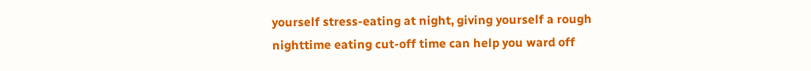yourself stress-eating at night, giving yourself a rough nighttime eating cut-off time can help you ward off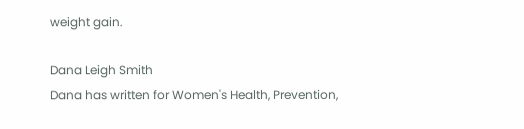weight gain.

Dana Leigh Smith
Dana has written for Women's Health, Prevention,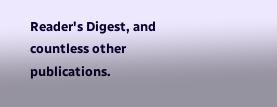Reader's Digest, and countless other publications.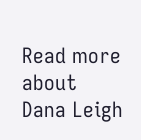Read more about Dana Leigh